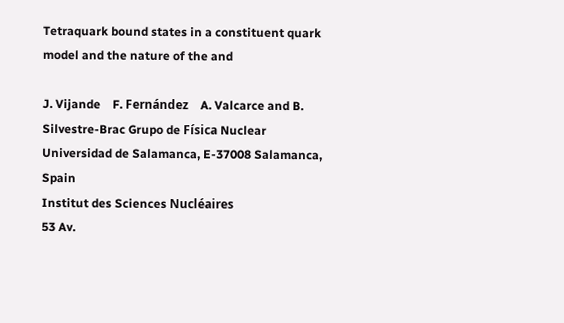Tetraquark bound states in a constituent quark model and the nature of the and

J. Vijande    F. Fernández    A. Valcarce and B. Silvestre-Brac Grupo de Física Nuclear
Universidad de Salamanca, E-37008 Salamanca, Spain
Institut des Sciences Nucléaires
53 Av.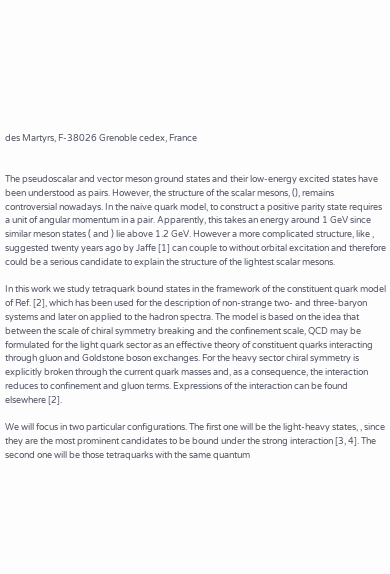des Martyrs, F-38026 Grenoble cedex, France


The pseudoscalar and vector meson ground states and their low-energy excited states have been understood as pairs. However, the structure of the scalar mesons, (), remains controversial nowadays. In the naive quark model, to construct a positive parity state requires a unit of angular momentum in a pair. Apparently, this takes an energy around 1 GeV since similar meson states ( and ) lie above 1.2 GeV. However a more complicated structure, like , suggested twenty years ago by Jaffe [1] can couple to without orbital excitation and therefore could be a serious candidate to explain the structure of the lightest scalar mesons.

In this work we study tetraquark bound states in the framework of the constituent quark model of Ref. [2], which has been used for the description of non-strange two- and three-baryon systems and later on applied to the hadron spectra. The model is based on the idea that between the scale of chiral symmetry breaking and the confinement scale, QCD may be formulated for the light quark sector as an effective theory of constituent quarks interacting through gluon and Goldstone boson exchanges. For the heavy sector chiral symmetry is explicitly broken through the current quark masses and, as a consequence, the interaction reduces to confinement and gluon terms. Expressions of the interaction can be found elsewhere [2].

We will focus in two particular configurations. The first one will be the light-heavy states, , since they are the most prominent candidates to be bound under the strong interaction [3, 4]. The second one will be those tetraquarks with the same quantum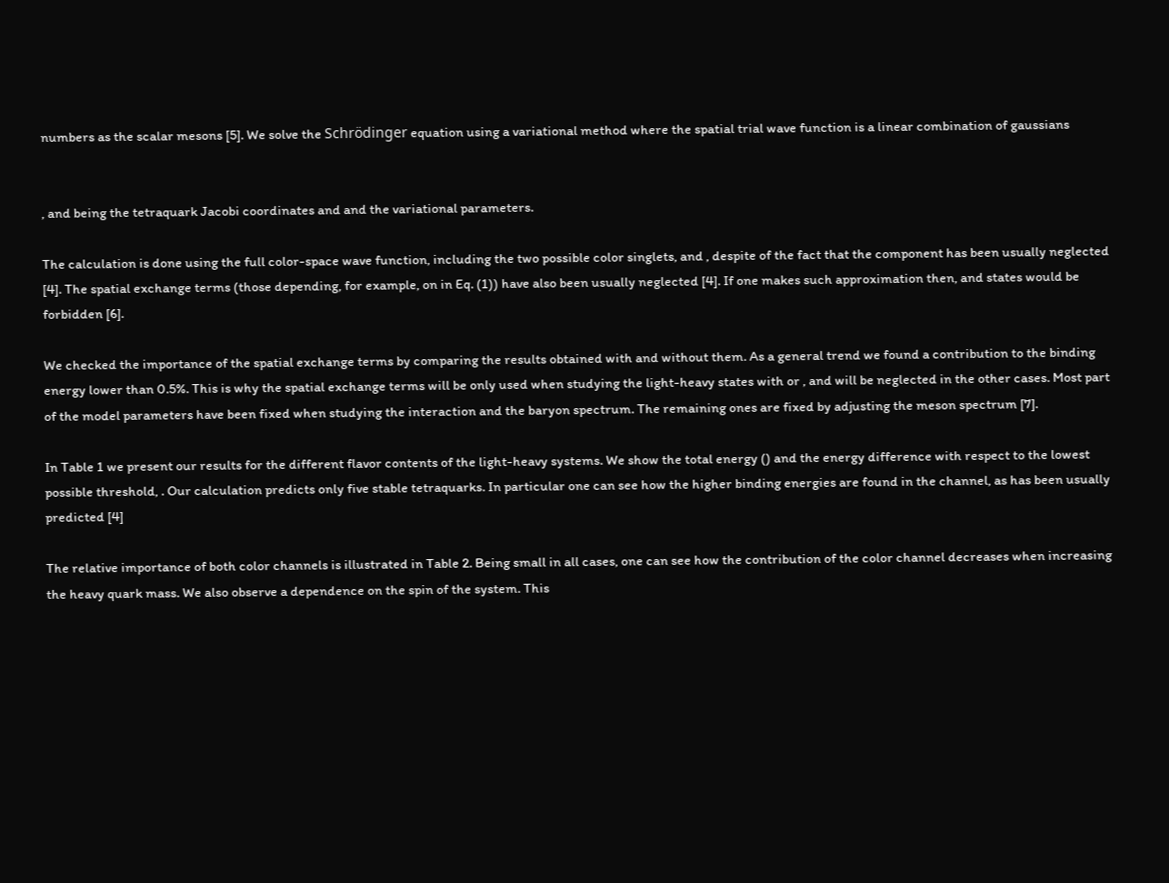numbers as the scalar mesons [5]. We solve the Schrödinger equation using a variational method where the spatial trial wave function is a linear combination of gaussians


, and being the tetraquark Jacobi coordinates and and the variational parameters.

The calculation is done using the full color-space wave function, including the two possible color singlets, and , despite of the fact that the component has been usually neglected [4]. The spatial exchange terms (those depending, for example, on in Eq. (1)) have also been usually neglected [4]. If one makes such approximation then, and states would be forbidden [6].

We checked the importance of the spatial exchange terms by comparing the results obtained with and without them. As a general trend we found a contribution to the binding energy lower than 0.5%. This is why the spatial exchange terms will be only used when studying the light-heavy states with or , and will be neglected in the other cases. Most part of the model parameters have been fixed when studying the interaction and the baryon spectrum. The remaining ones are fixed by adjusting the meson spectrum [7].

In Table 1 we present our results for the different flavor contents of the light-heavy systems. We show the total energy () and the energy difference with respect to the lowest possible threshold, . Our calculation predicts only five stable tetraquarks. In particular one can see how the higher binding energies are found in the channel, as has been usually predicted [4]

The relative importance of both color channels is illustrated in Table 2. Being small in all cases, one can see how the contribution of the color channel decreases when increasing the heavy quark mass. We also observe a dependence on the spin of the system. This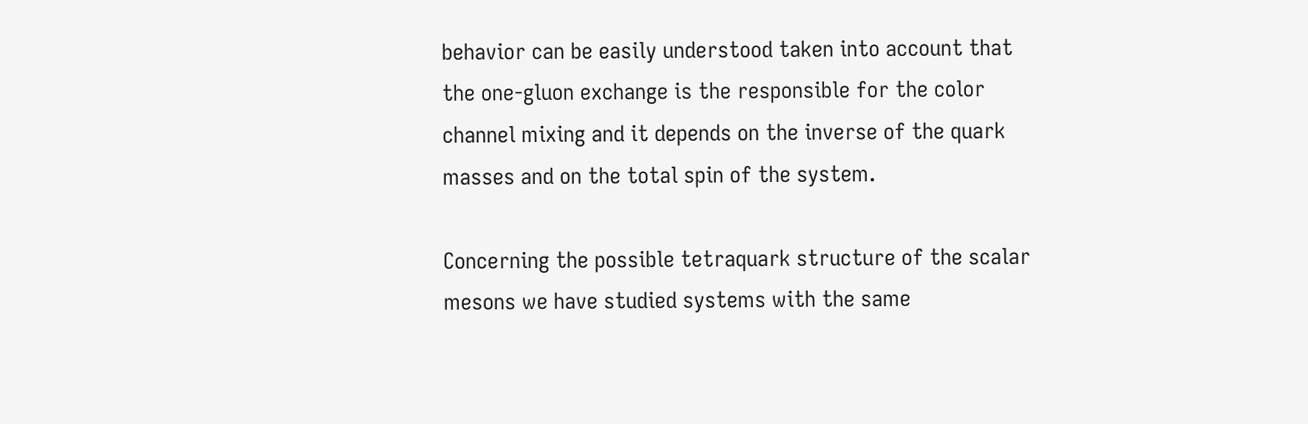behavior can be easily understood taken into account that the one-gluon exchange is the responsible for the color channel mixing and it depends on the inverse of the quark masses and on the total spin of the system.

Concerning the possible tetraquark structure of the scalar mesons we have studied systems with the same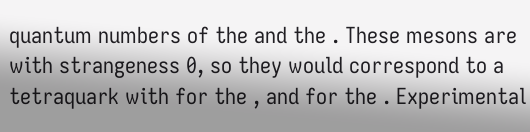quantum numbers of the and the . These mesons are with strangeness 0, so they would correspond to a tetraquark with for the , and for the . Experimental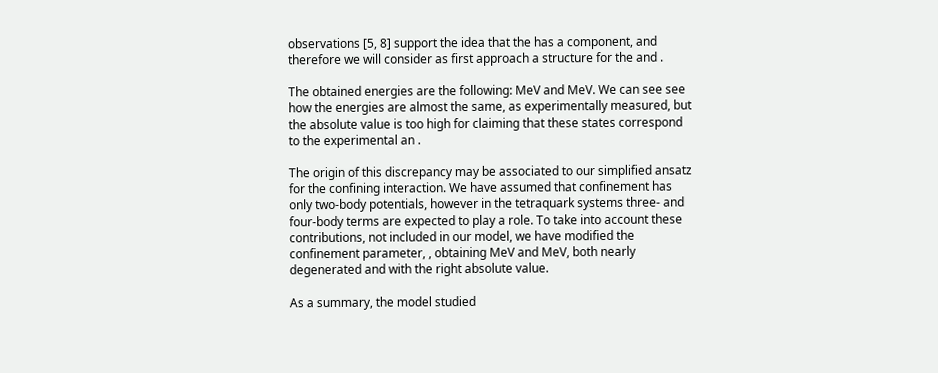observations [5, 8] support the idea that the has a component, and therefore we will consider as first approach a structure for the and .

The obtained energies are the following: MeV and MeV. We can see see how the energies are almost the same, as experimentally measured, but the absolute value is too high for claiming that these states correspond to the experimental an .

The origin of this discrepancy may be associated to our simplified ansatz for the confining interaction. We have assumed that confinement has only two-body potentials, however in the tetraquark systems three- and four-body terms are expected to play a role. To take into account these contributions, not included in our model, we have modified the confinement parameter, , obtaining MeV and MeV, both nearly degenerated and with the right absolute value.

As a summary, the model studied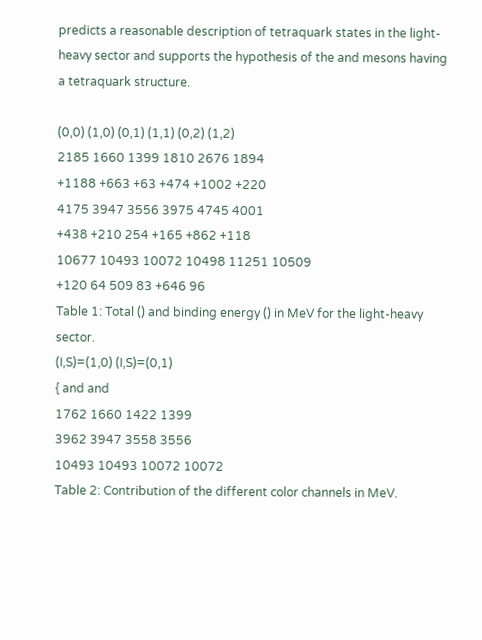predicts a reasonable description of tetraquark states in the light-heavy sector and supports the hypothesis of the and mesons having a tetraquark structure.

(0,0) (1,0) (0,1) (1,1) (0,2) (1,2)
2185 1660 1399 1810 2676 1894
+1188 +663 +63 +474 +1002 +220
4175 3947 3556 3975 4745 4001
+438 +210 254 +165 +862 +118
10677 10493 10072 10498 11251 10509
+120 64 509 83 +646 96
Table 1: Total () and binding energy () in MeV for the light-heavy sector.
(I,S)=(1,0) (I,S)=(0,1)
{ and and
1762 1660 1422 1399
3962 3947 3558 3556
10493 10493 10072 10072
Table 2: Contribution of the different color channels in MeV.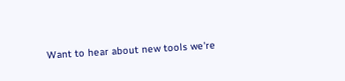Want to hear about new tools we're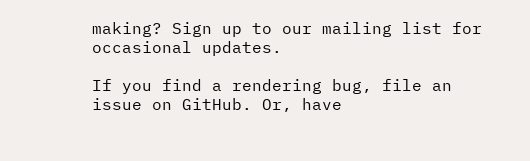making? Sign up to our mailing list for occasional updates.

If you find a rendering bug, file an issue on GitHub. Or, have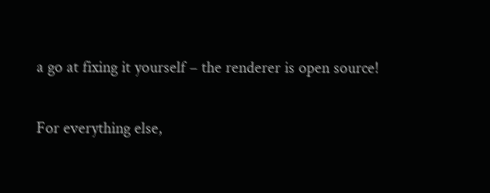a go at fixing it yourself – the renderer is open source!

For everything else,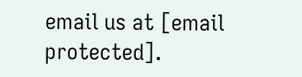email us at [email protected].